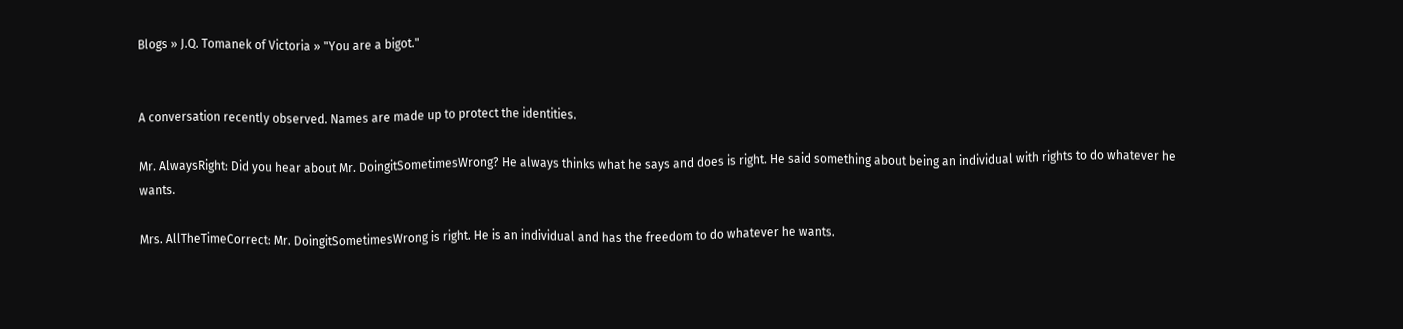Blogs » J.Q. Tomanek of Victoria » "You are a bigot."


A conversation recently observed. Names are made up to protect the identities.

Mr. AlwaysRight: Did you hear about Mr. DoingitSometimesWrong? He always thinks what he says and does is right. He said something about being an individual with rights to do whatever he wants.

Mrs. AllTheTimeCorrect: Mr. DoingitSometimesWrong is right. He is an individual and has the freedom to do whatever he wants.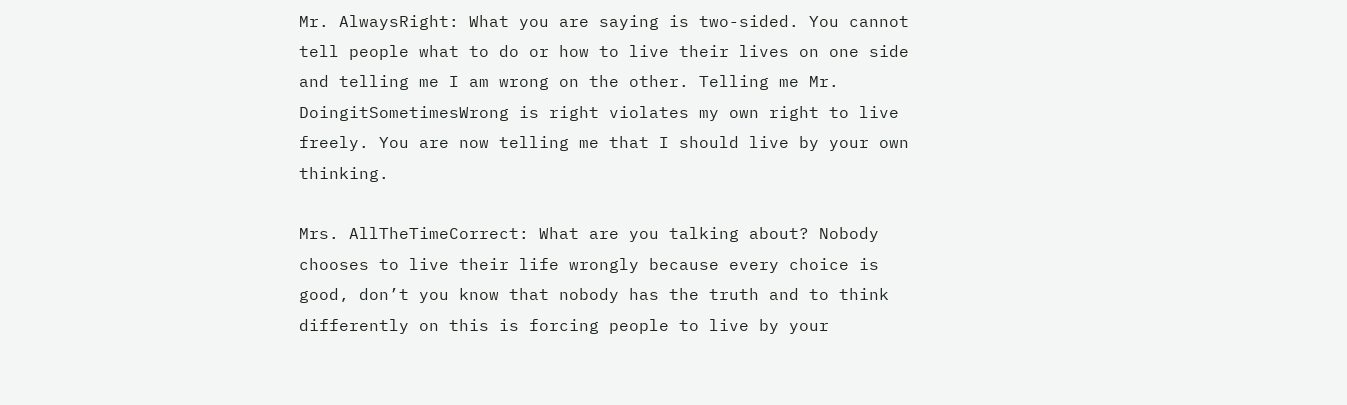Mr. AlwaysRight: What you are saying is two-sided. You cannot tell people what to do or how to live their lives on one side and telling me I am wrong on the other. Telling me Mr. DoingitSometimesWrong is right violates my own right to live freely. You are now telling me that I should live by your own thinking.

Mrs. AllTheTimeCorrect: What are you talking about? Nobody chooses to live their life wrongly because every choice is good, don’t you know that nobody has the truth and to think differently on this is forcing people to live by your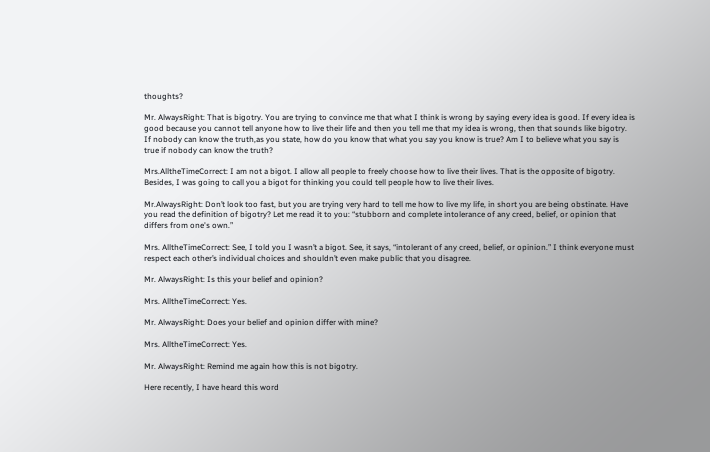thoughts?

Mr. AlwaysRight: That is bigotry. You are trying to convince me that what I think is wrong by saying every idea is good. If every idea is good because you cannot tell anyone how to live their life and then you tell me that my idea is wrong, then that sounds like bigotry. If nobody can know the truth,as you state, how do you know that what you say you know is true? Am I to believe what you say is true if nobody can know the truth?

Mrs.AlltheTimeCorrect: I am not a bigot. I allow all people to freely choose how to live their lives. That is the opposite of bigotry. Besides, I was going to call you a bigot for thinking you could tell people how to live their lives.

Mr.AlwaysRight: Don’t look too fast, but you are trying very hard to tell me how to live my life, in short you are being obstinate. Have you read the definition of bigotry? Let me read it to you: “stubborn and complete intolerance of any creed, belief, or opinion that differs from one's own.”

Mrs. AlltheTimeCorrect: See, I told you I wasn’t a bigot. See, it says, “intolerant of any creed, belief, or opinion.” I think everyone must respect each other’s individual choices and shouldn’t even make public that you disagree.

Mr. AlwaysRight: Is this your belief and opinion?

Mrs. AlltheTimeCorrect: Yes.

Mr. AlwaysRight: Does your belief and opinion differ with mine?

Mrs. AlltheTimeCorrect: Yes.

Mr. AlwaysRight: Remind me again how this is not bigotry.

Here recently, I have heard this word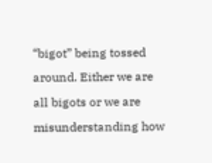“bigot” being tossed around. Either we are all bigots or we are misunderstanding how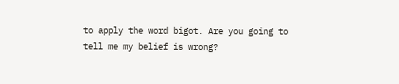to apply the word bigot. Are you going to tell me my belief is wrong?